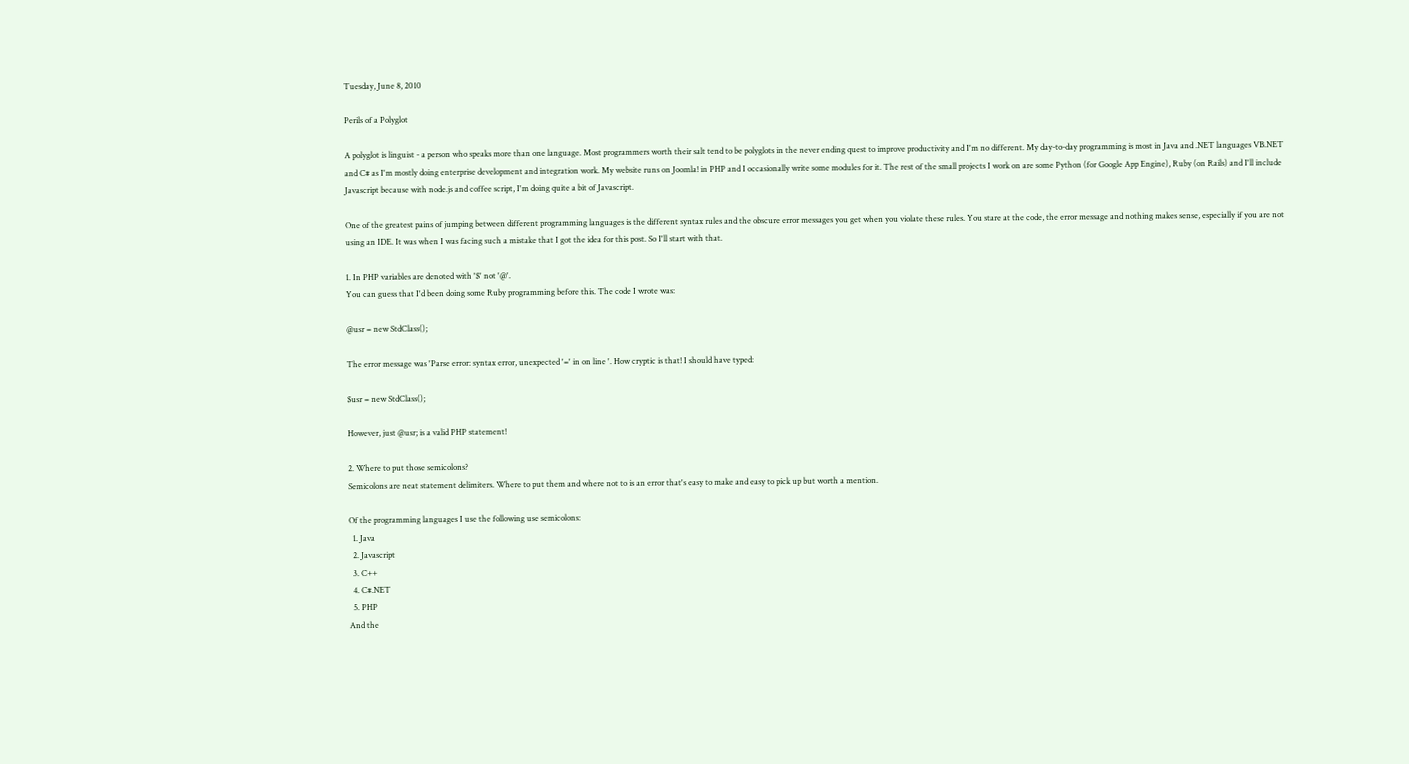Tuesday, June 8, 2010

Perils of a Polyglot

A polyglot is linguist - a person who speaks more than one language. Most programmers worth their salt tend to be polyglots in the never ending quest to improve productivity and I'm no different. My day-to-day programming is most in Java and .NET languages VB.NET and C# as I'm mostly doing enterprise development and integration work. My website runs on Joomla! in PHP and I occasionally write some modules for it. The rest of the small projects I work on are some Python (for Google App Engine), Ruby (on Rails) and I'll include Javascript because with node.js and coffee script, I'm doing quite a bit of Javascript.

One of the greatest pains of jumping between different programming languages is the different syntax rules and the obscure error messages you get when you violate these rules. You stare at the code, the error message and nothing makes sense, especially if you are not using an IDE. It was when I was facing such a mistake that I got the idea for this post. So I'll start with that.

1. In PHP variables are denoted with '$' not '@'.
You can guess that I'd been doing some Ruby programming before this. The code I wrote was:

@usr = new StdClass();

The error message was 'Parse error: syntax error, unexpected '=' in on line '. How cryptic is that! I should have typed:

$usr = new StdClass();

However, just @usr; is a valid PHP statement!

2. Where to put those semicolons?
Semicolons are neat statement delimiters. Where to put them and where not to is an error that's easy to make and easy to pick up but worth a mention.

Of the programming languages I use the following use semicolons:
  1. Java
  2. Javascript
  3. C++
  4. C#.NET
  5. PHP
And the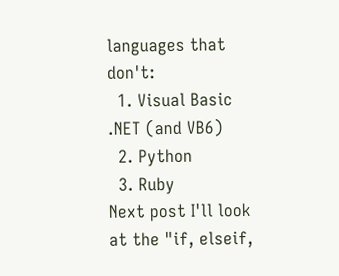languages that don't:
  1. Visual Basic .NET (and VB6)
  2. Python
  3. Ruby
Next post I'll look at the "if, elseif,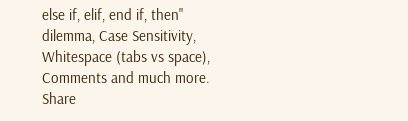else if, elif, end if, then" dilemma, Case Sensitivity, Whitespace (tabs vs space), Comments and much more. Share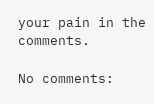your pain in the comments.

No comments: